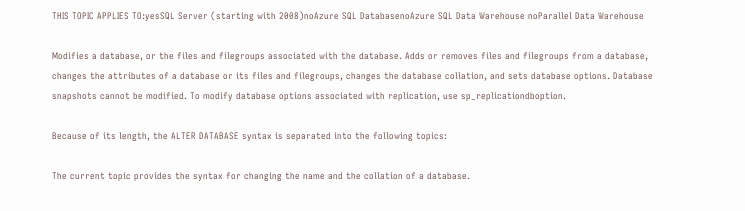THIS TOPIC APPLIES TO:yesSQL Server (starting with 2008)noAzure SQL DatabasenoAzure SQL Data Warehouse noParallel Data Warehouse

Modifies a database, or the files and filegroups associated with the database. Adds or removes files and filegroups from a database, changes the attributes of a database or its files and filegroups, changes the database collation, and sets database options. Database snapshots cannot be modified. To modify database options associated with replication, use sp_replicationdboption.

Because of its length, the ALTER DATABASE syntax is separated into the following topics:

The current topic provides the syntax for changing the name and the collation of a database.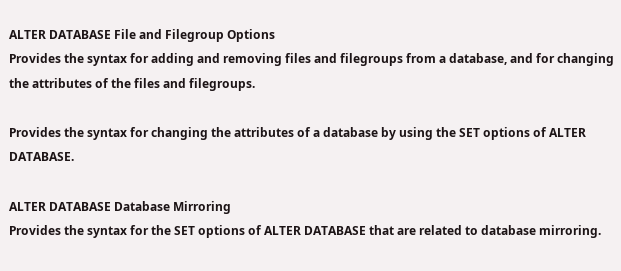ALTER DATABASE File and Filegroup Options
Provides the syntax for adding and removing files and filegroups from a database, and for changing the attributes of the files and filegroups.

Provides the syntax for changing the attributes of a database by using the SET options of ALTER DATABASE.

ALTER DATABASE Database Mirroring
Provides the syntax for the SET options of ALTER DATABASE that are related to database mirroring.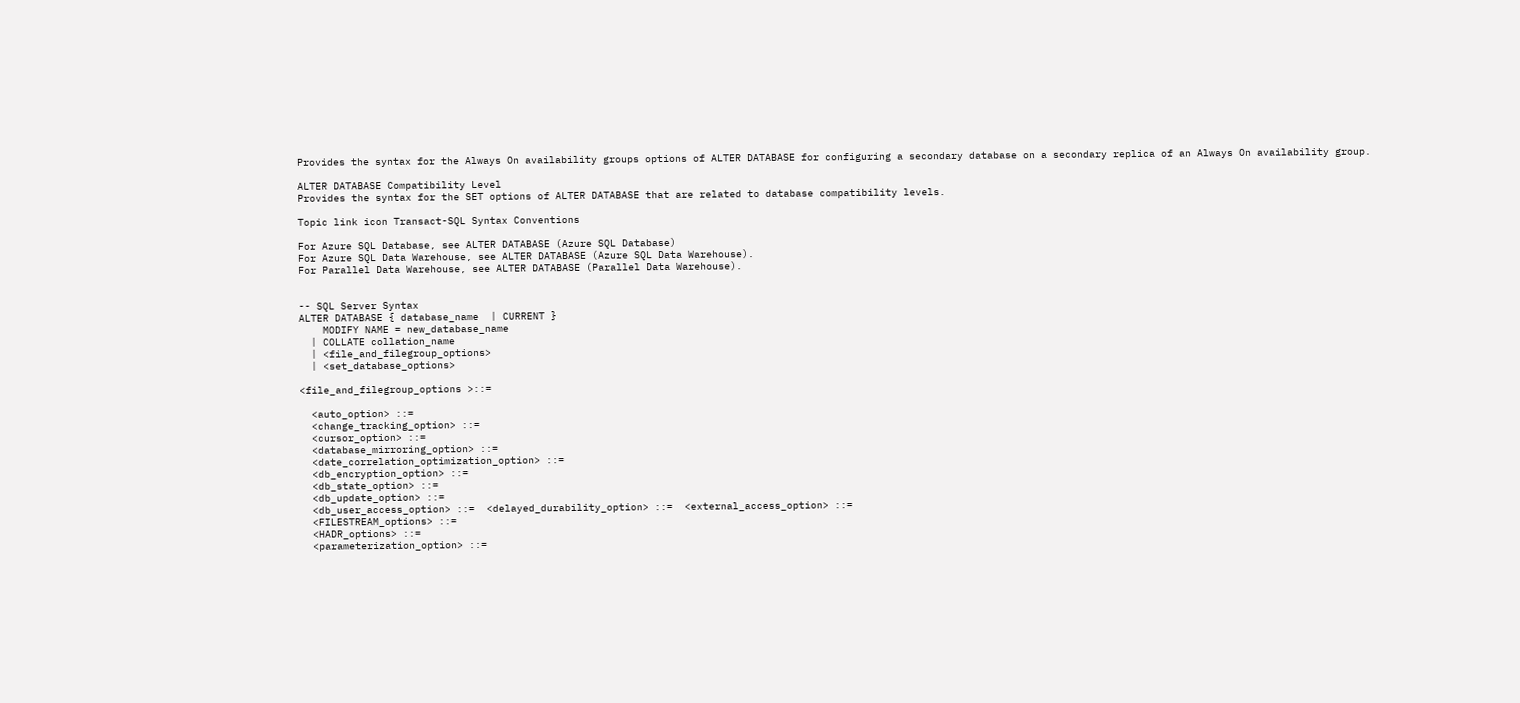Provides the syntax for the Always On availability groups options of ALTER DATABASE for configuring a secondary database on a secondary replica of an Always On availability group.

ALTER DATABASE Compatibility Level
Provides the syntax for the SET options of ALTER DATABASE that are related to database compatibility levels.

Topic link icon Transact-SQL Syntax Conventions

For Azure SQL Database, see ALTER DATABASE (Azure SQL Database)
For Azure SQL Data Warehouse, see ALTER DATABASE (Azure SQL Data Warehouse).
For Parallel Data Warehouse, see ALTER DATABASE (Parallel Data Warehouse).


-- SQL Server Syntax
ALTER DATABASE { database_name  | CURRENT }
    MODIFY NAME = new_database_name
  | COLLATE collation_name
  | <file_and_filegroup_options>
  | <set_database_options>

<file_and_filegroup_options >::=

  <auto_option> ::=
  <change_tracking_option> ::=
  <cursor_option> ::=
  <database_mirroring_option> ::=
  <date_correlation_optimization_option> ::=
  <db_encryption_option> ::=
  <db_state_option> ::=
  <db_update_option> ::=
  <db_user_access_option> ::=  <delayed_durability_option> ::=  <external_access_option> ::=
  <FILESTREAM_options> ::=
  <HADR_options> ::=
  <parameterization_option> ::=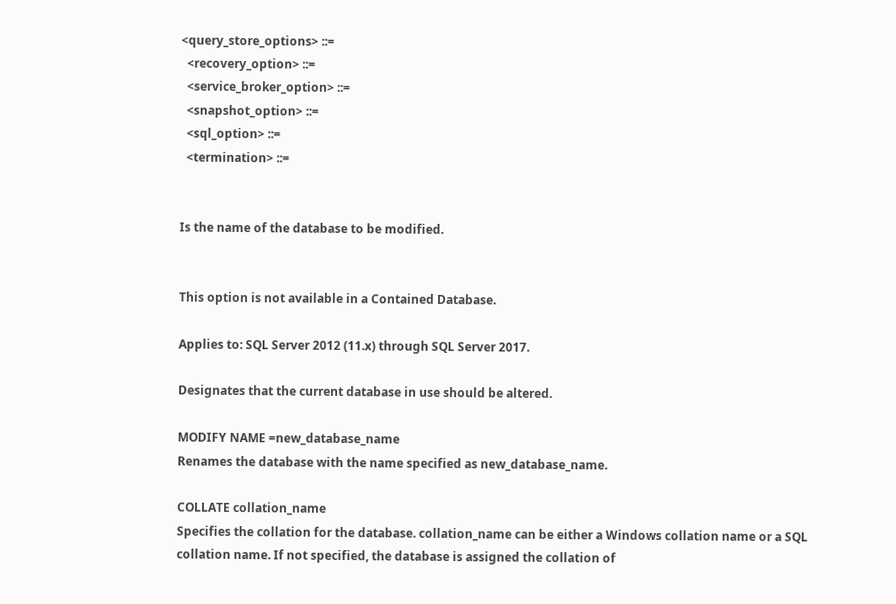<query_store_options> ::=
  <recovery_option> ::=
  <service_broker_option> ::=
  <snapshot_option> ::=
  <sql_option> ::=
  <termination> ::=


Is the name of the database to be modified.


This option is not available in a Contained Database.

Applies to: SQL Server 2012 (11.x) through SQL Server 2017.

Designates that the current database in use should be altered.

MODIFY NAME =new_database_name
Renames the database with the name specified as new_database_name.

COLLATE collation_name
Specifies the collation for the database. collation_name can be either a Windows collation name or a SQL collation name. If not specified, the database is assigned the collation of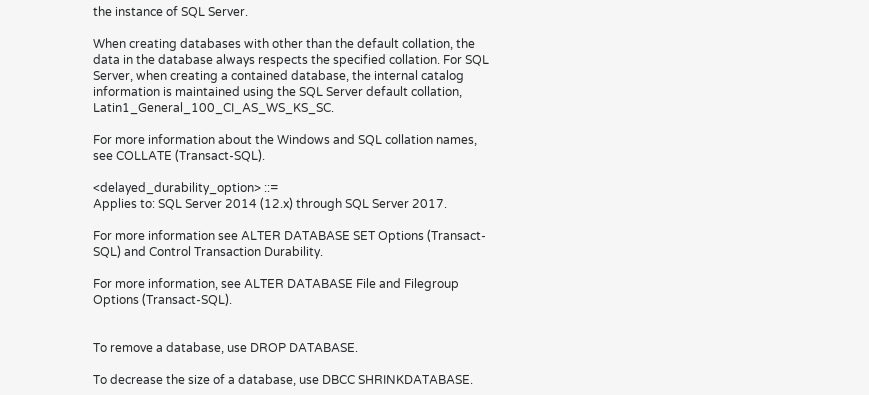the instance of SQL Server.

When creating databases with other than the default collation, the data in the database always respects the specified collation. For SQL Server, when creating a contained database, the internal catalog information is maintained using the SQL Server default collation, Latin1_General_100_CI_AS_WS_KS_SC.

For more information about the Windows and SQL collation names, see COLLATE (Transact-SQL).

<delayed_durability_option> ::=
Applies to: SQL Server 2014 (12.x) through SQL Server 2017.

For more information see ALTER DATABASE SET Options (Transact-SQL) and Control Transaction Durability.

For more information, see ALTER DATABASE File and Filegroup Options (Transact-SQL).


To remove a database, use DROP DATABASE.

To decrease the size of a database, use DBCC SHRINKDATABASE.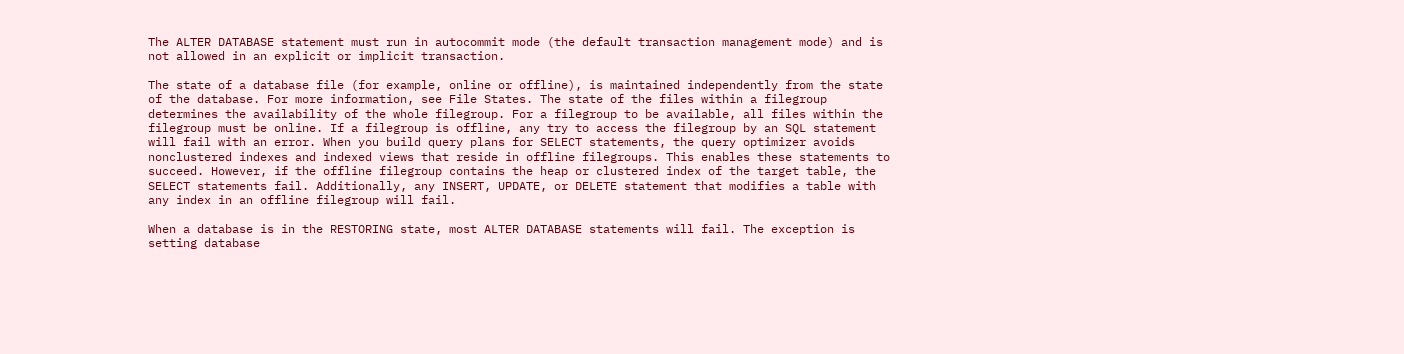The ALTER DATABASE statement must run in autocommit mode (the default transaction management mode) and is not allowed in an explicit or implicit transaction.

The state of a database file (for example, online or offline), is maintained independently from the state of the database. For more information, see File States. The state of the files within a filegroup determines the availability of the whole filegroup. For a filegroup to be available, all files within the filegroup must be online. If a filegroup is offline, any try to access the filegroup by an SQL statement will fail with an error. When you build query plans for SELECT statements, the query optimizer avoids nonclustered indexes and indexed views that reside in offline filegroups. This enables these statements to succeed. However, if the offline filegroup contains the heap or clustered index of the target table, the SELECT statements fail. Additionally, any INSERT, UPDATE, or DELETE statement that modifies a table with any index in an offline filegroup will fail.

When a database is in the RESTORING state, most ALTER DATABASE statements will fail. The exception is setting database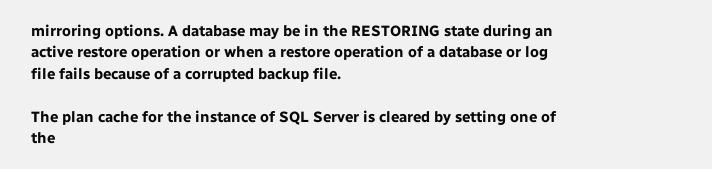mirroring options. A database may be in the RESTORING state during an active restore operation or when a restore operation of a database or log file fails because of a corrupted backup file.

The plan cache for the instance of SQL Server is cleared by setting one of the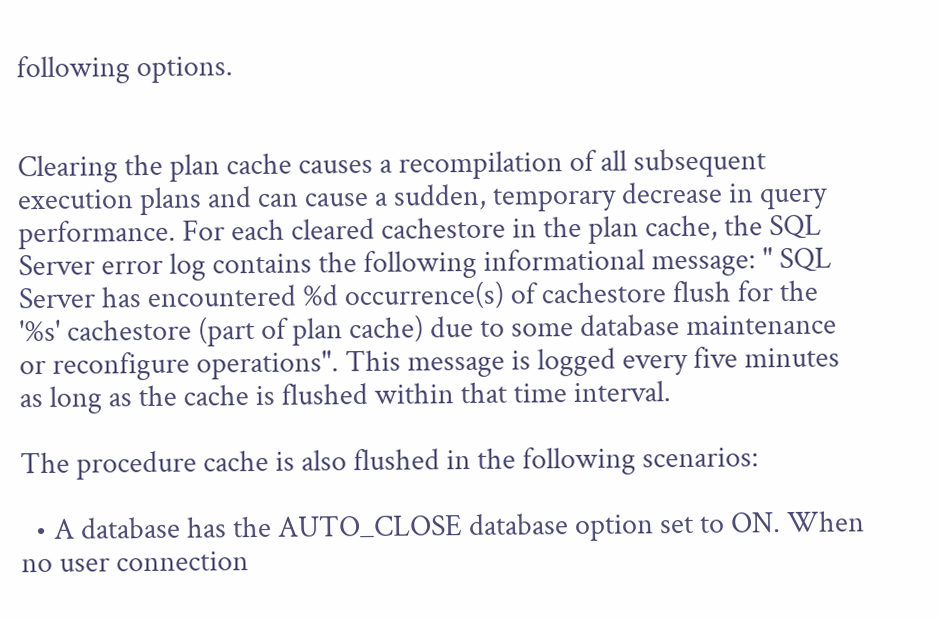following options.


Clearing the plan cache causes a recompilation of all subsequent execution plans and can cause a sudden, temporary decrease in query performance. For each cleared cachestore in the plan cache, the SQL Server error log contains the following informational message: " SQL Server has encountered %d occurrence(s) of cachestore flush for the '%s' cachestore (part of plan cache) due to some database maintenance or reconfigure operations". This message is logged every five minutes as long as the cache is flushed within that time interval.

The procedure cache is also flushed in the following scenarios:

  • A database has the AUTO_CLOSE database option set to ON. When no user connection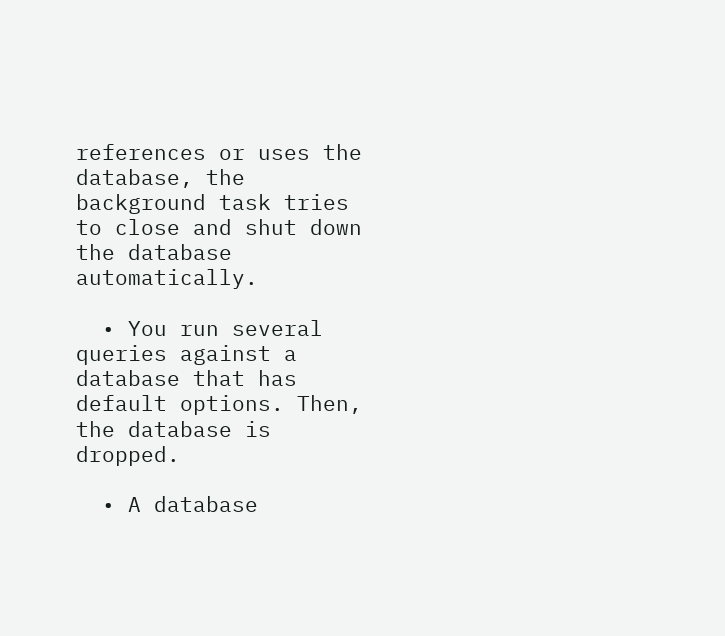references or uses the database, the background task tries to close and shut down the database automatically.

  • You run several queries against a database that has default options. Then, the database is dropped.

  • A database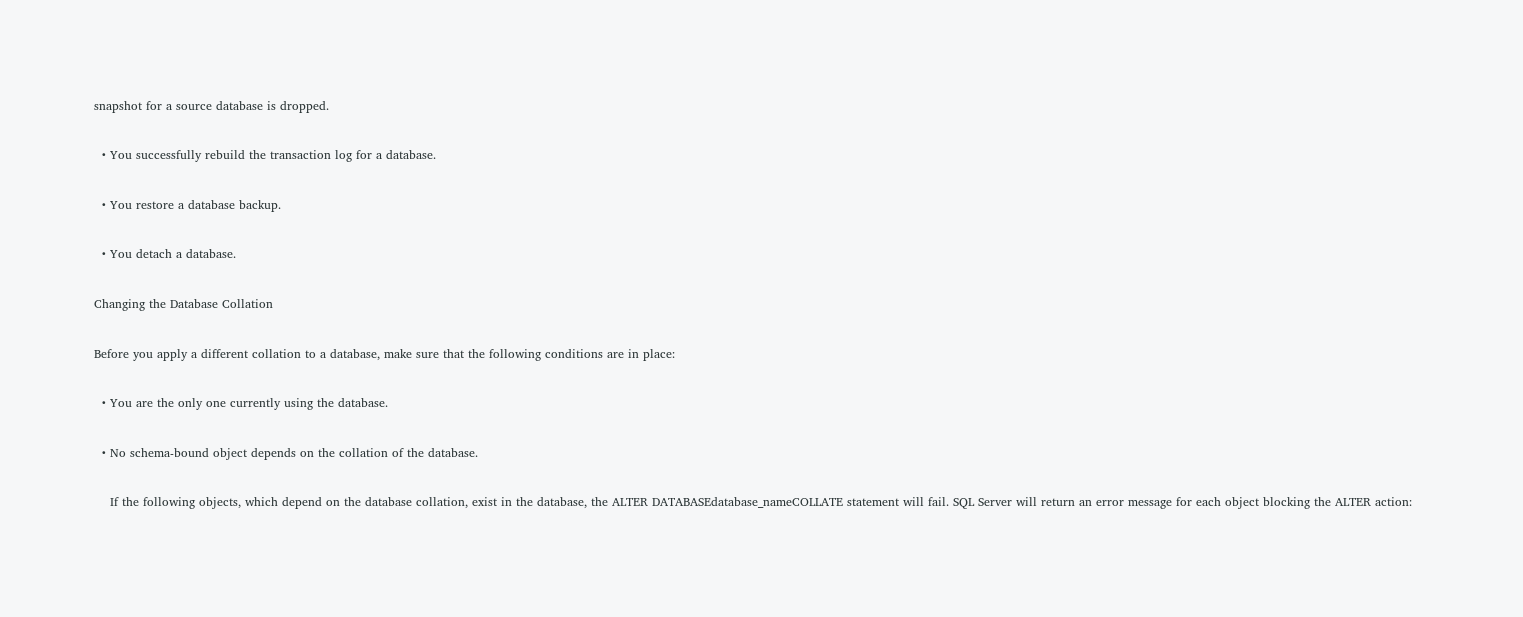snapshot for a source database is dropped.

  • You successfully rebuild the transaction log for a database.

  • You restore a database backup.

  • You detach a database.

Changing the Database Collation

Before you apply a different collation to a database, make sure that the following conditions are in place:

  • You are the only one currently using the database.

  • No schema-bound object depends on the collation of the database.

    If the following objects, which depend on the database collation, exist in the database, the ALTER DATABASEdatabase_nameCOLLATE statement will fail. SQL Server will return an error message for each object blocking the ALTER action: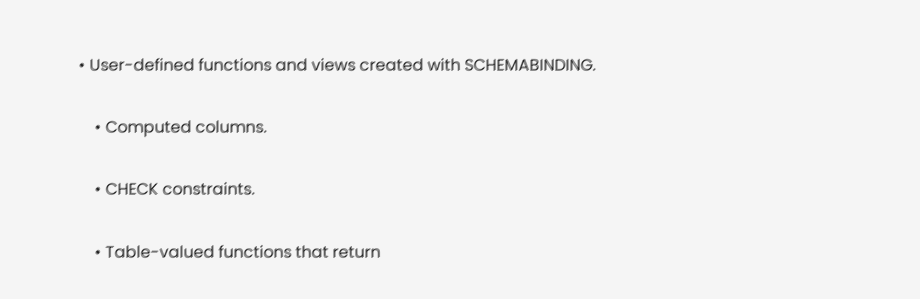• User-defined functions and views created with SCHEMABINDING.

    • Computed columns.

    • CHECK constraints.

    • Table-valued functions that return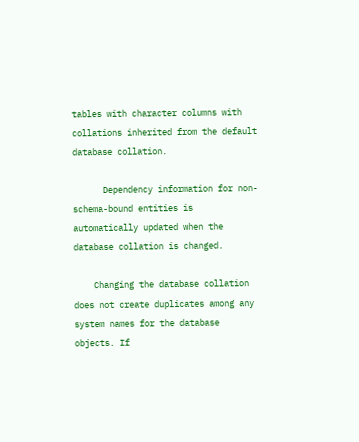tables with character columns with collations inherited from the default database collation.

      Dependency information for non-schema-bound entities is automatically updated when the database collation is changed.

    Changing the database collation does not create duplicates among any system names for the database objects. If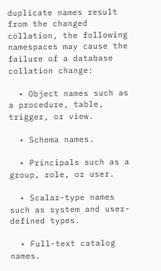duplicate names result from the changed collation, the following namespaces may cause the failure of a database collation change:

  • Object names such as a procedure, table, trigger, or view.

  • Schema names.

  • Principals such as a group, role, or user.

  • Scalar-type names such as system and user-defined types.

  • Full-text catalog names.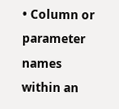• Column or parameter names within an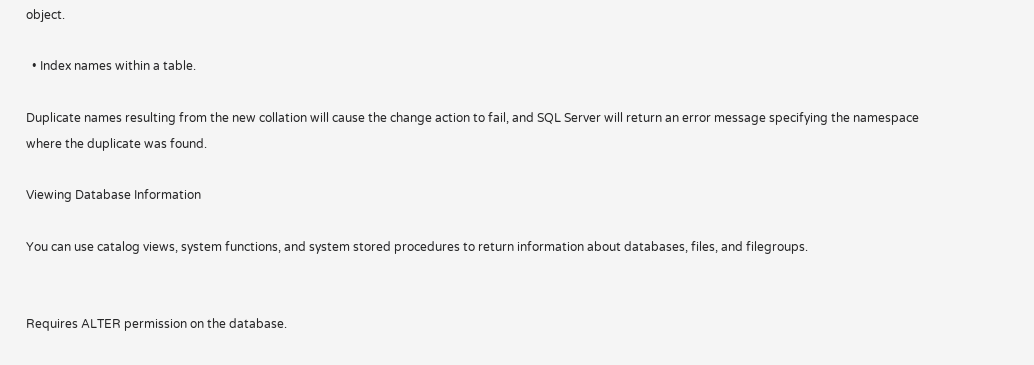object.

  • Index names within a table.

Duplicate names resulting from the new collation will cause the change action to fail, and SQL Server will return an error message specifying the namespace where the duplicate was found.

Viewing Database Information

You can use catalog views, system functions, and system stored procedures to return information about databases, files, and filegroups.


Requires ALTER permission on the database.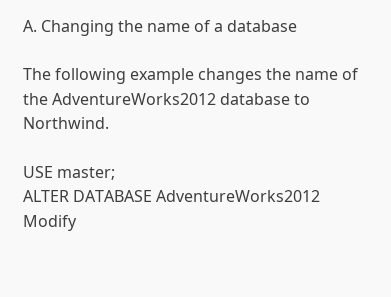A. Changing the name of a database

The following example changes the name of the AdventureWorks2012 database to Northwind.

USE master;
ALTER DATABASE AdventureWorks2012
Modify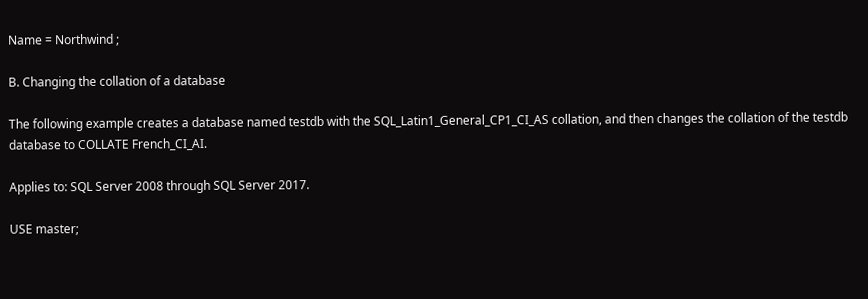Name = Northwind ;

B. Changing the collation of a database

The following example creates a database named testdb with the SQL_Latin1_General_CP1_CI_AS collation, and then changes the collation of the testdb database to COLLATE French_CI_AI.

Applies to: SQL Server 2008 through SQL Server 2017.

USE master;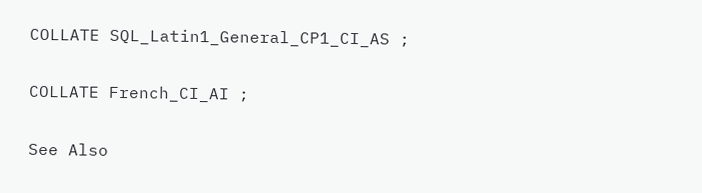COLLATE SQL_Latin1_General_CP1_CI_AS ;

COLLATE French_CI_AI ;

See Also